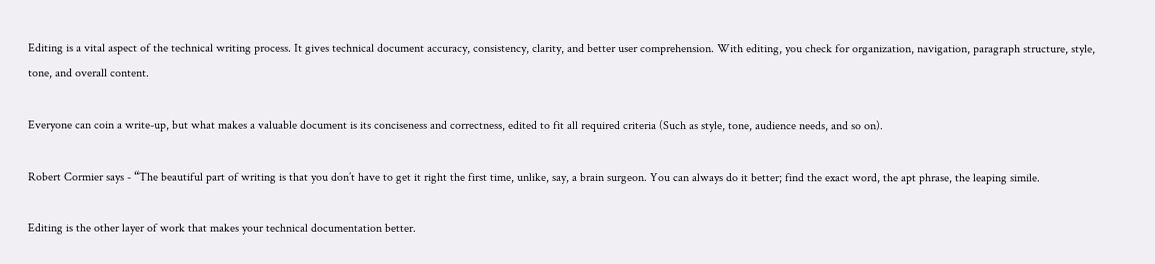Editing is a vital aspect of the technical writing process. It gives technical document accuracy, consistency, clarity, and better user comprehension. With editing, you check for organization, navigation, paragraph structure, style, tone, and overall content.

Everyone can coin a write-up, but what makes a valuable document is its conciseness and correctness, edited to fit all required criteria (Such as style, tone, audience needs, and so on).

Robert Cormier says - “The beautiful part of writing is that you don’t have to get it right the first time, unlike, say, a brain surgeon. You can always do it better; find the exact word, the apt phrase, the leaping simile.

Editing is the other layer of work that makes your technical documentation better.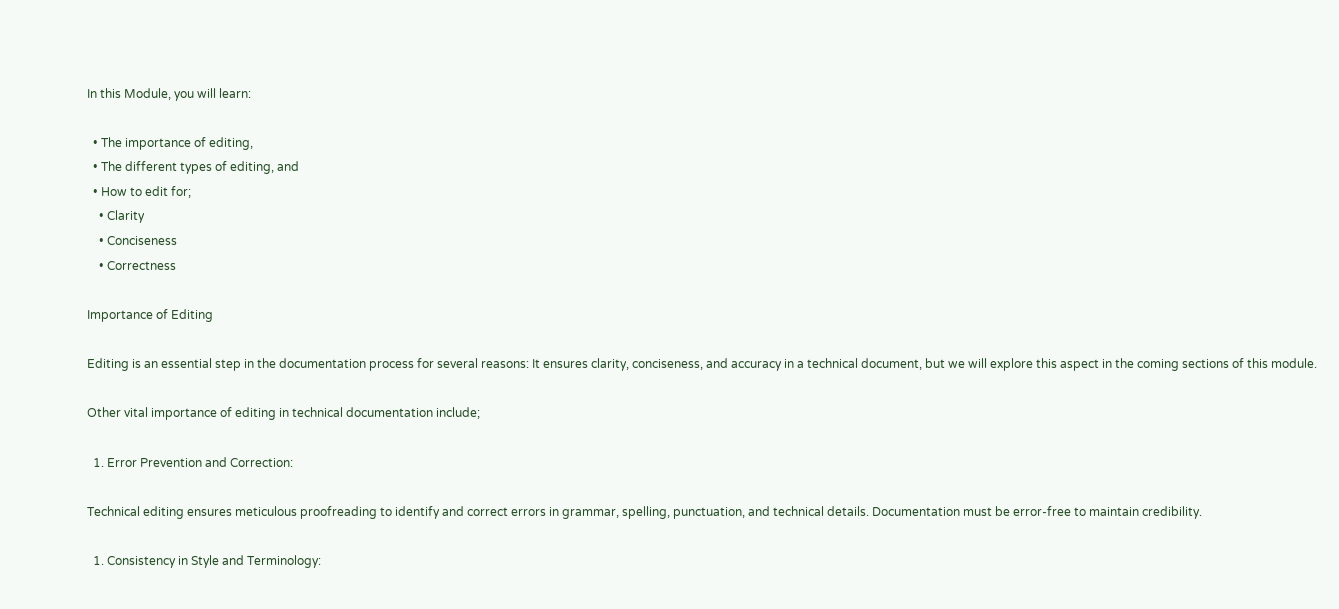In this Module, you will learn:

  • The importance of editing,
  • The different types of editing, and
  • How to edit for;
    • Clarity
    • Conciseness
    • Correctness

Importance of Editing

Editing is an essential step in the documentation process for several reasons: It ensures clarity, conciseness, and accuracy in a technical document, but we will explore this aspect in the coming sections of this module.

Other vital importance of editing in technical documentation include;

  1. Error Prevention and Correction:

Technical editing ensures meticulous proofreading to identify and correct errors in grammar, spelling, punctuation, and technical details. Documentation must be error-free to maintain credibility.

  1. Consistency in Style and Terminology: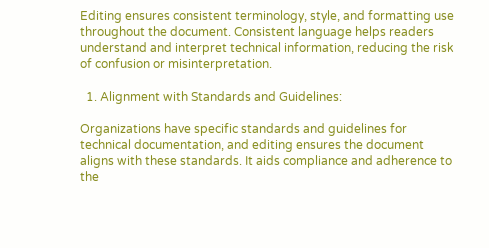Editing ensures consistent terminology, style, and formatting use throughout the document. Consistent language helps readers understand and interpret technical information, reducing the risk of confusion or misinterpretation.

  1. Alignment with Standards and Guidelines:

Organizations have specific standards and guidelines for technical documentation, and editing ensures the document aligns with these standards. It aids compliance and adherence to the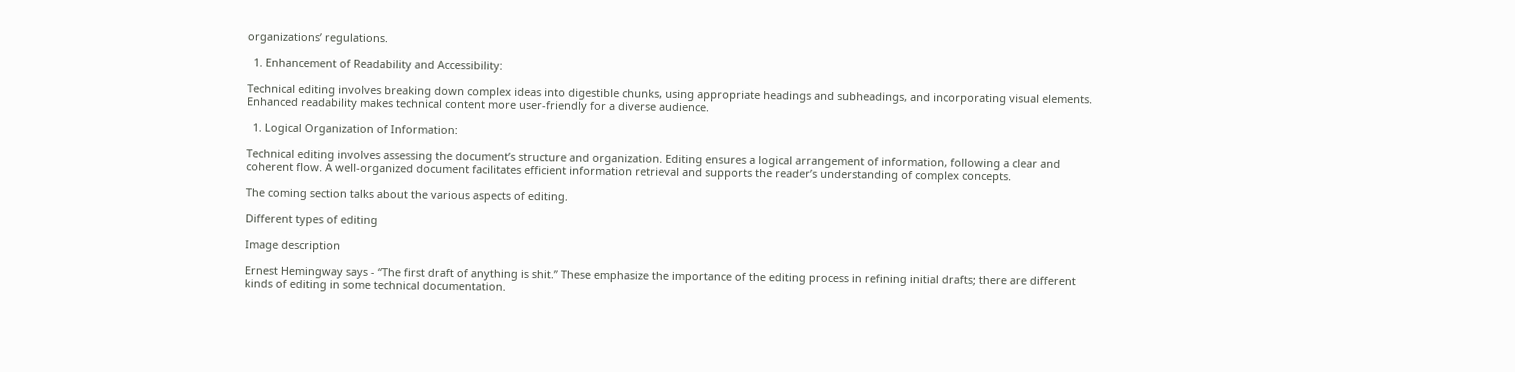organizations’ regulations.

  1. Enhancement of Readability and Accessibility:

Technical editing involves breaking down complex ideas into digestible chunks, using appropriate headings and subheadings, and incorporating visual elements. Enhanced readability makes technical content more user-friendly for a diverse audience.

  1. Logical Organization of Information:

Technical editing involves assessing the document’s structure and organization. Editing ensures a logical arrangement of information, following a clear and coherent flow. A well-organized document facilitates efficient information retrieval and supports the reader’s understanding of complex concepts.

The coming section talks about the various aspects of editing.

Different types of editing

Image description

Ernest Hemingway says - “The first draft of anything is shit.” These emphasize the importance of the editing process in refining initial drafts; there are different kinds of editing in some technical documentation.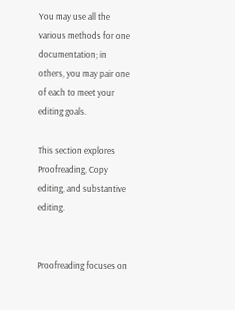You may use all the various methods for one documentation; in others, you may pair one of each to meet your editing goals.

This section explores Proofreading, Copy editing, and substantive editing.


Proofreading focuses on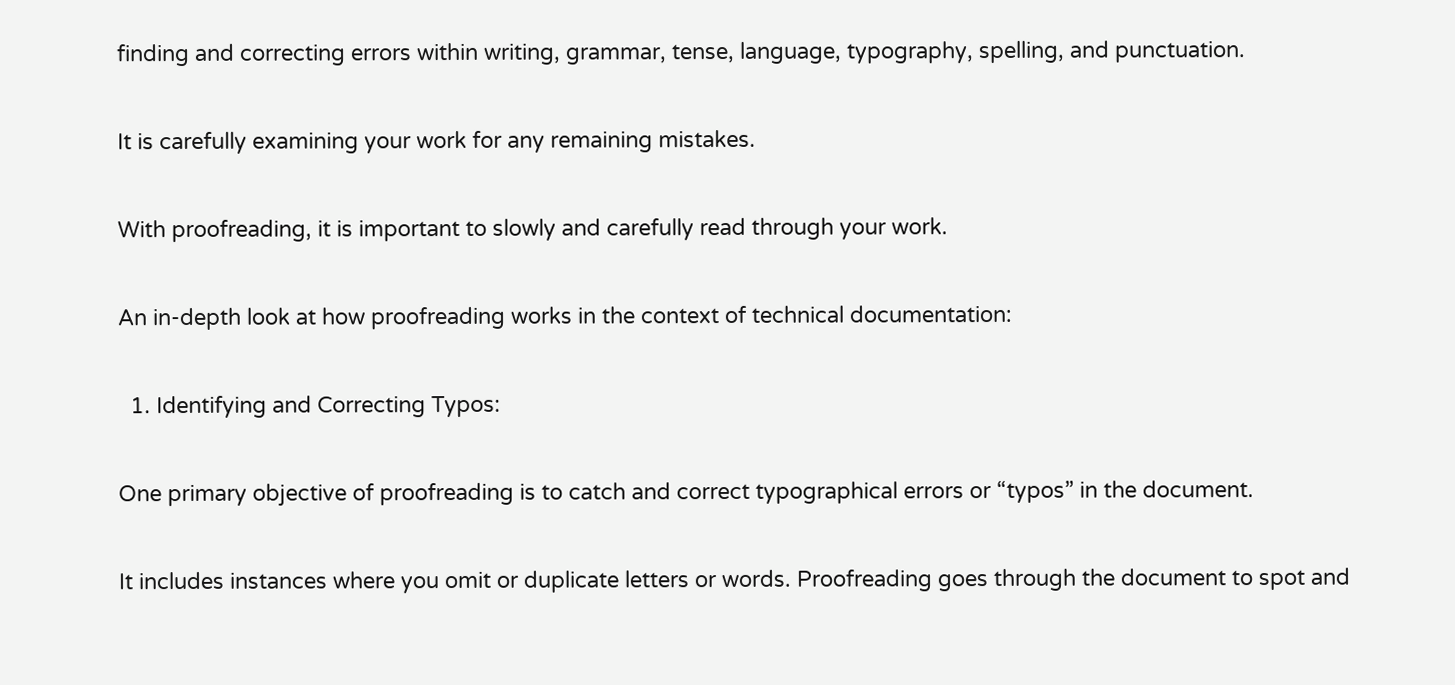finding and correcting errors within writing, grammar, tense, language, typography, spelling, and punctuation.

It is carefully examining your work for any remaining mistakes.

With proofreading, it is important to slowly and carefully read through your work.

An in-depth look at how proofreading works in the context of technical documentation:

  1. Identifying and Correcting Typos:

One primary objective of proofreading is to catch and correct typographical errors or “typos” in the document.

It includes instances where you omit or duplicate letters or words. Proofreading goes through the document to spot and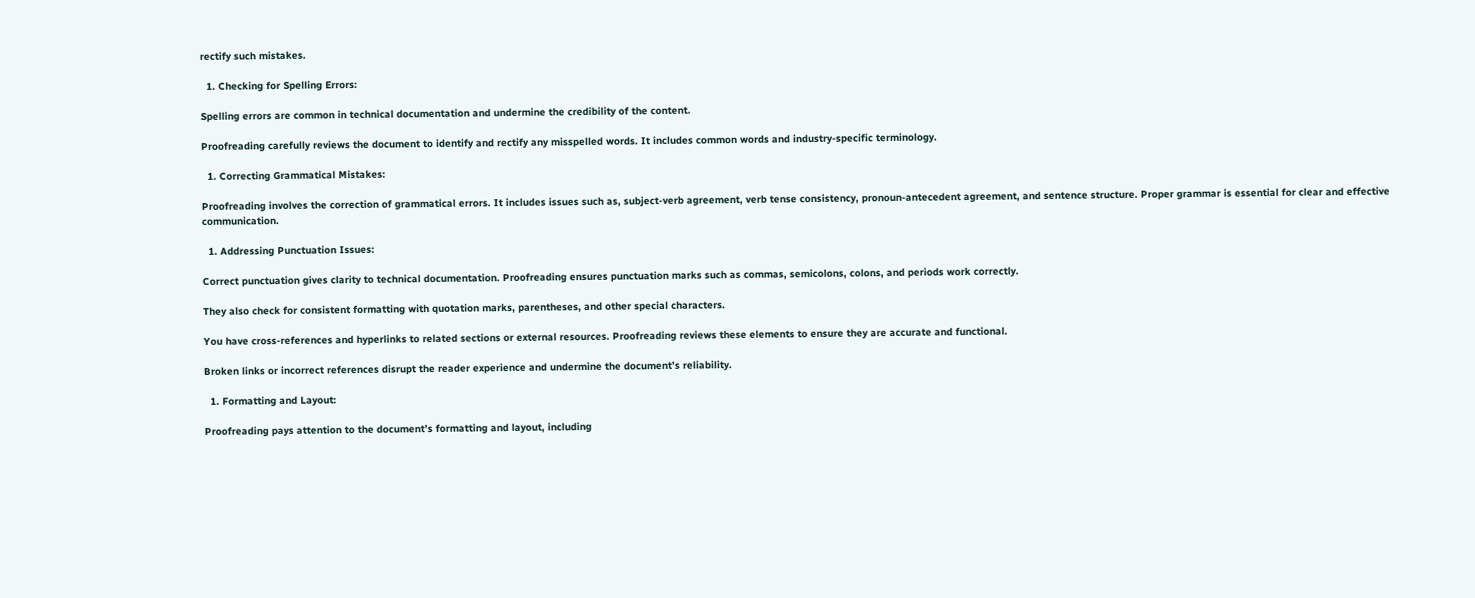rectify such mistakes.

  1. Checking for Spelling Errors:

Spelling errors are common in technical documentation and undermine the credibility of the content.

Proofreading carefully reviews the document to identify and rectify any misspelled words. It includes common words and industry-specific terminology.

  1. Correcting Grammatical Mistakes:

Proofreading involves the correction of grammatical errors. It includes issues such as, subject-verb agreement, verb tense consistency, pronoun-antecedent agreement, and sentence structure. Proper grammar is essential for clear and effective communication.

  1. Addressing Punctuation Issues:

Correct punctuation gives clarity to technical documentation. Proofreading ensures punctuation marks such as commas, semicolons, colons, and periods work correctly.

They also check for consistent formatting with quotation marks, parentheses, and other special characters.

You have cross-references and hyperlinks to related sections or external resources. Proofreading reviews these elements to ensure they are accurate and functional.

Broken links or incorrect references disrupt the reader experience and undermine the document’s reliability.

  1. Formatting and Layout:

Proofreading pays attention to the document’s formatting and layout, including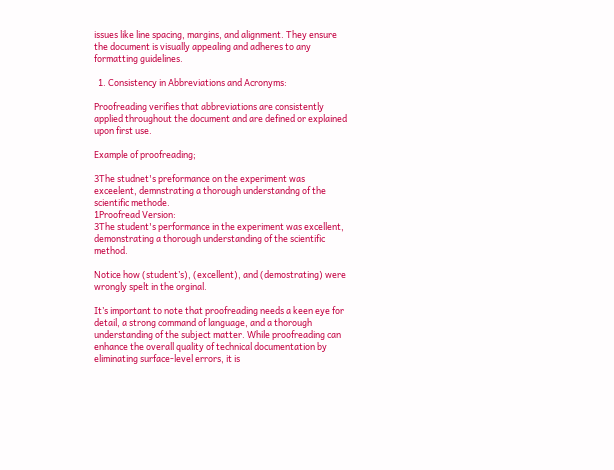issues like line spacing, margins, and alignment. They ensure the document is visually appealing and adheres to any formatting guidelines.

  1. Consistency in Abbreviations and Acronyms:

Proofreading verifies that abbreviations are consistently applied throughout the document and are defined or explained upon first use.

Example of proofreading;

3The studnet's preformance on the experiment was exceelent, demnstrating a thorough understandng of the scientific methode.
1Proofread Version:
3The student's performance in the experiment was excellent, demonstrating a thorough understanding of the scientific method.

Notice how (student’s), (excellent), and (demostrating) were wrongly spelt in the orginal.

It’s important to note that proofreading needs a keen eye for detail, a strong command of language, and a thorough understanding of the subject matter. While proofreading can enhance the overall quality of technical documentation by eliminating surface-level errors, it is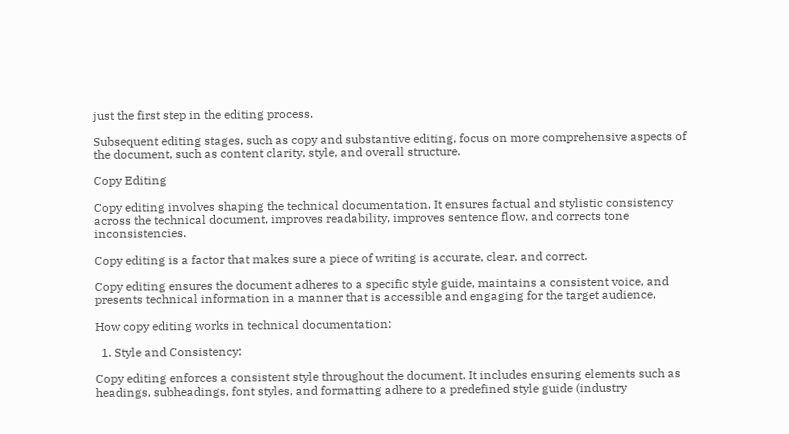just the first step in the editing process.

Subsequent editing stages, such as copy and substantive editing, focus on more comprehensive aspects of the document, such as content clarity, style, and overall structure.

Copy Editing

Copy editing involves shaping the technical documentation. It ensures factual and stylistic consistency across the technical document, improves readability, improves sentence flow, and corrects tone inconsistencies.

Copy editing is a factor that makes sure a piece of writing is accurate, clear, and correct.

Copy editing ensures the document adheres to a specific style guide, maintains a consistent voice, and presents technical information in a manner that is accessible and engaging for the target audience.

How copy editing works in technical documentation:

  1. Style and Consistency:

Copy editing enforces a consistent style throughout the document. It includes ensuring elements such as headings, subheadings, font styles, and formatting adhere to a predefined style guide (industry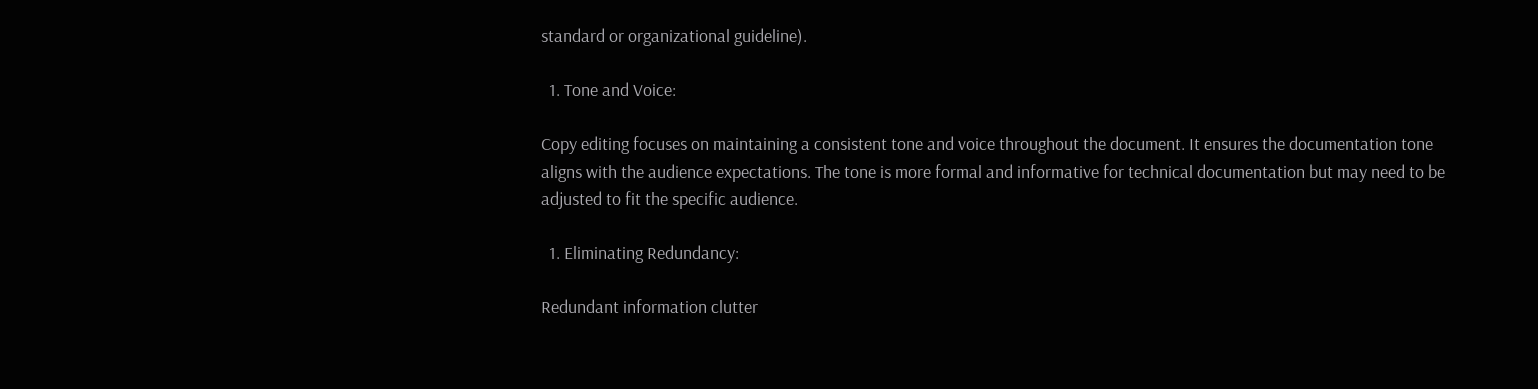standard or organizational guideline).

  1. Tone and Voice:

Copy editing focuses on maintaining a consistent tone and voice throughout the document. It ensures the documentation tone aligns with the audience expectations. The tone is more formal and informative for technical documentation but may need to be adjusted to fit the specific audience.

  1. Eliminating Redundancy:

Redundant information clutter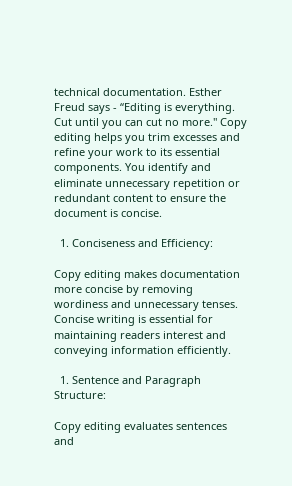technical documentation. Esther Freud says - “Editing is everything. Cut until you can cut no more." Copy editing helps you trim excesses and refine your work to its essential components. You identify and eliminate unnecessary repetition or redundant content to ensure the document is concise.

  1. Conciseness and Efficiency:

Copy editing makes documentation more concise by removing wordiness and unnecessary tenses. Concise writing is essential for maintaining readers interest and conveying information efficiently.

  1. Sentence and Paragraph Structure:

Copy editing evaluates sentences and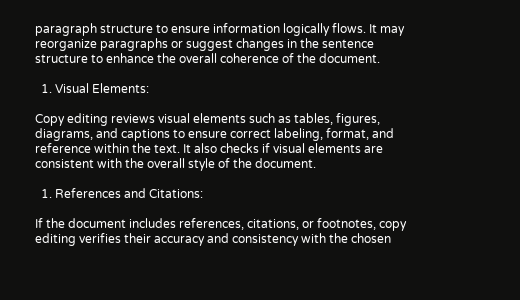paragraph structure to ensure information logically flows. It may reorganize paragraphs or suggest changes in the sentence structure to enhance the overall coherence of the document.

  1. Visual Elements:

Copy editing reviews visual elements such as tables, figures, diagrams, and captions to ensure correct labeling, format, and reference within the text. It also checks if visual elements are consistent with the overall style of the document.

  1. References and Citations:

If the document includes references, citations, or footnotes, copy editing verifies their accuracy and consistency with the chosen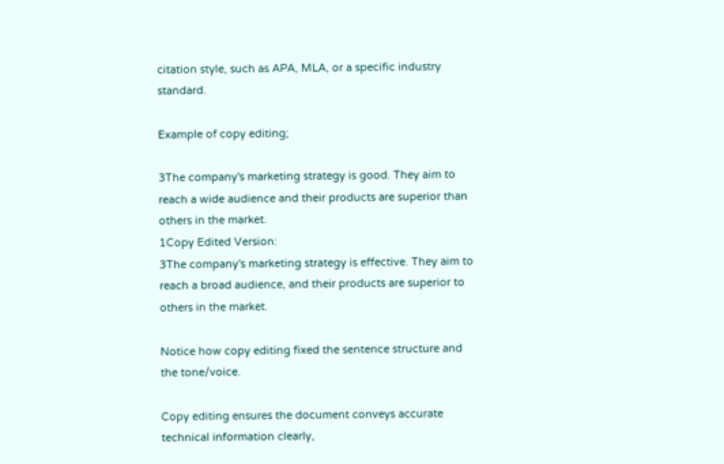citation style, such as APA, MLA, or a specific industry standard.

Example of copy editing;

3The company's marketing strategy is good. They aim to reach a wide audience and their products are superior than others in the market.
1Copy Edited Version:
3The company's marketing strategy is effective. They aim to reach a broad audience, and their products are superior to others in the market.

Notice how copy editing fixed the sentence structure and the tone/voice.

Copy editing ensures the document conveys accurate technical information clearly,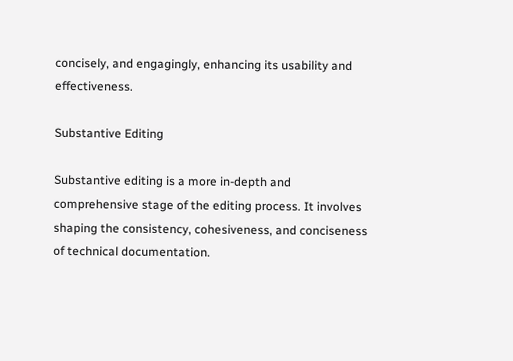concisely, and engagingly, enhancing its usability and effectiveness.

Substantive Editing

Substantive editing is a more in-depth and comprehensive stage of the editing process. It involves shaping the consistency, cohesiveness, and conciseness of technical documentation.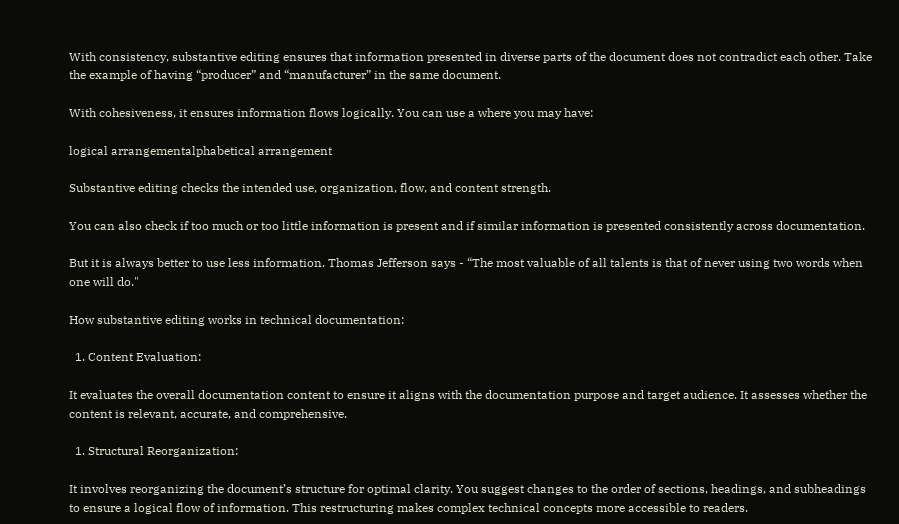With consistency, substantive editing ensures that information presented in diverse parts of the document does not contradict each other. Take the example of having “producer” and “manufacturer” in the same document.

With cohesiveness, it ensures information flows logically. You can use a where you may have:

logical arrangementalphabetical arrangement

Substantive editing checks the intended use, organization, flow, and content strength.

You can also check if too much or too little information is present and if similar information is presented consistently across documentation.

But it is always better to use less information. Thomas Jefferson says - “The most valuable of all talents is that of never using two words when one will do."

How substantive editing works in technical documentation:

  1. Content Evaluation:

It evaluates the overall documentation content to ensure it aligns with the documentation purpose and target audience. It assesses whether the content is relevant, accurate, and comprehensive.

  1. Structural Reorganization:

It involves reorganizing the document’s structure for optimal clarity. You suggest changes to the order of sections, headings, and subheadings to ensure a logical flow of information. This restructuring makes complex technical concepts more accessible to readers.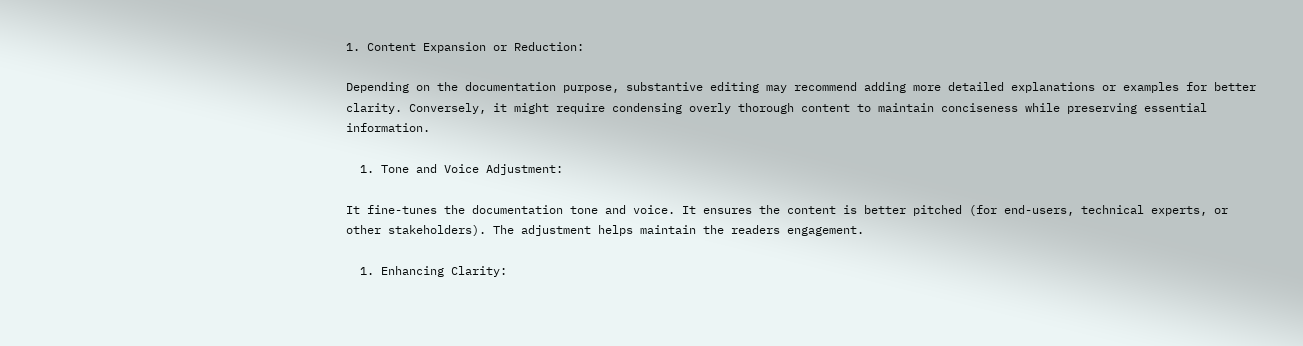1. Content Expansion or Reduction:

Depending on the documentation purpose, substantive editing may recommend adding more detailed explanations or examples for better clarity. Conversely, it might require condensing overly thorough content to maintain conciseness while preserving essential information.

  1. Tone and Voice Adjustment:

It fine-tunes the documentation tone and voice. It ensures the content is better pitched (for end-users, technical experts, or other stakeholders). The adjustment helps maintain the readers engagement.

  1. Enhancing Clarity: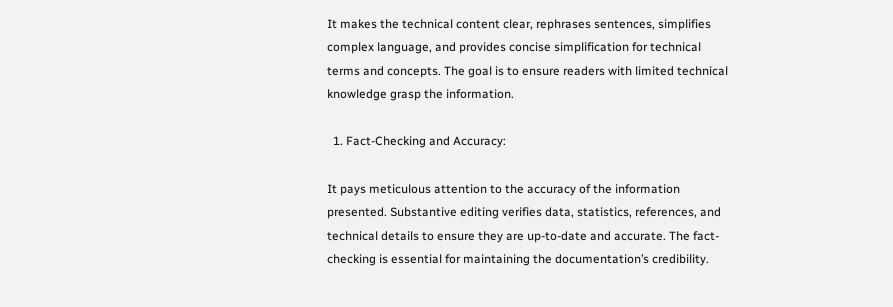It makes the technical content clear, rephrases sentences, simplifies complex language, and provides concise simplification for technical terms and concepts. The goal is to ensure readers with limited technical knowledge grasp the information.

  1. Fact-Checking and Accuracy:

It pays meticulous attention to the accuracy of the information presented. Substantive editing verifies data, statistics, references, and technical details to ensure they are up-to-date and accurate. The fact-checking is essential for maintaining the documentation’s credibility.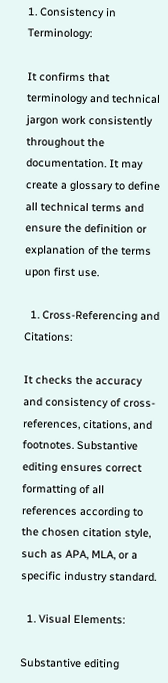1. Consistency in Terminology:

It confirms that terminology and technical jargon work consistently throughout the documentation. It may create a glossary to define all technical terms and ensure the definition or explanation of the terms upon first use.

  1. Cross-Referencing and Citations:

It checks the accuracy and consistency of cross-references, citations, and footnotes. Substantive editing ensures correct formatting of all references according to the chosen citation style, such as APA, MLA, or a specific industry standard.

  1. Visual Elements:

Substantive editing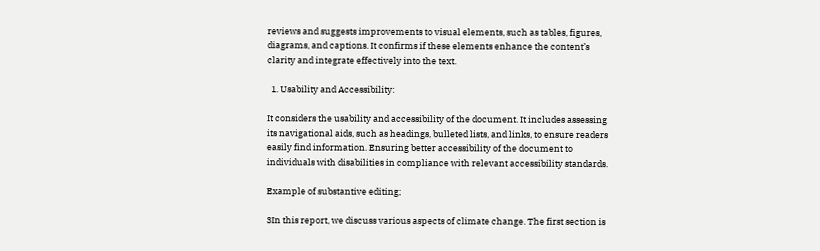reviews and suggests improvements to visual elements, such as tables, figures, diagrams, and captions. It confirms if these elements enhance the content’s clarity and integrate effectively into the text.

  1. Usability and Accessibility:

It considers the usability and accessibility of the document. It includes assessing its navigational aids, such as headings, bulleted lists, and links, to ensure readers easily find information. Ensuring better accessibility of the document to individuals with disabilities in compliance with relevant accessibility standards.

Example of substantive editing;

3In this report, we discuss various aspects of climate change. The first section is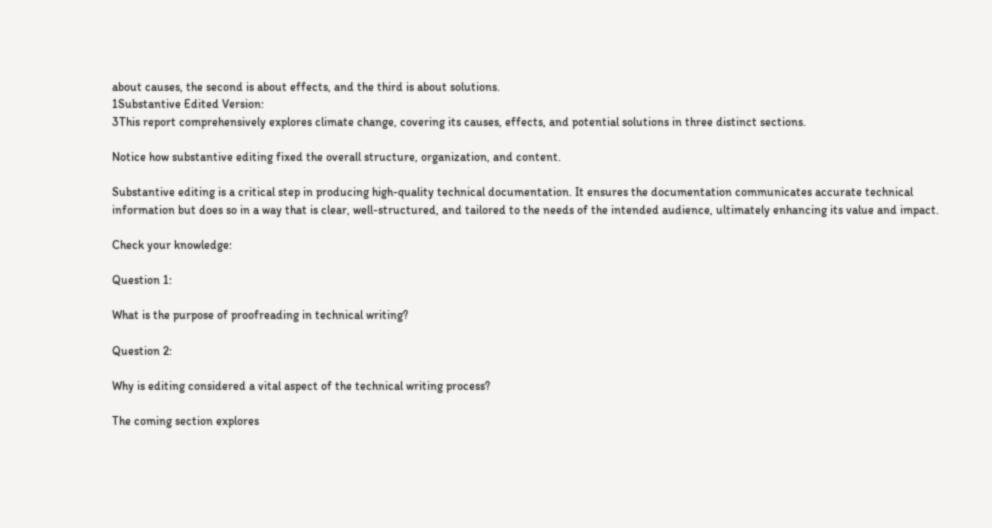about causes, the second is about effects, and the third is about solutions.
1Substantive Edited Version:
3This report comprehensively explores climate change, covering its causes, effects, and potential solutions in three distinct sections.

Notice how substantive editing fixed the overall structure, organization, and content.

Substantive editing is a critical step in producing high-quality technical documentation. It ensures the documentation communicates accurate technical information but does so in a way that is clear, well-structured, and tailored to the needs of the intended audience, ultimately enhancing its value and impact.

Check your knowledge:

Question 1:

What is the purpose of proofreading in technical writing?

Question 2:

Why is editing considered a vital aspect of the technical writing process?

The coming section explores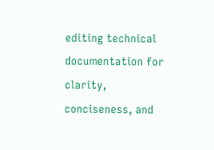editing technical documentation for clarity, conciseness, and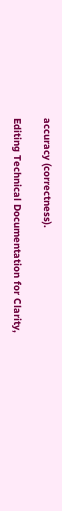accuracy (correctness).

Editing Technical Documentation for Clarity,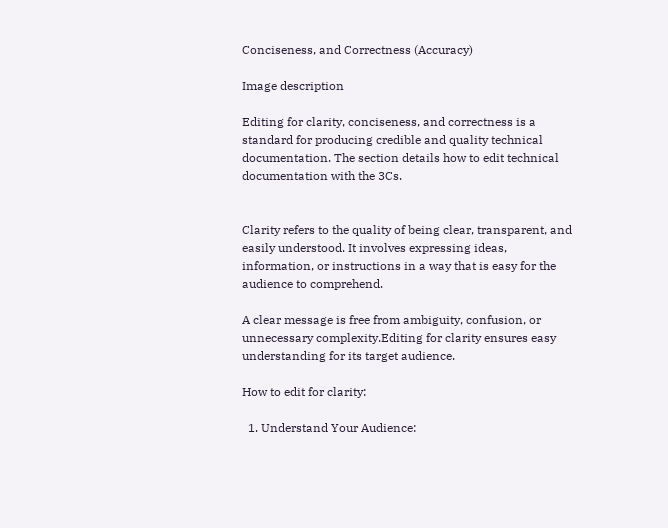Conciseness, and Correctness (Accuracy)

Image description

Editing for clarity, conciseness, and correctness is a standard for producing credible and quality technical documentation. The section details how to edit technical documentation with the 3Cs.


Clarity refers to the quality of being clear, transparent, and easily understood. It involves expressing ideas, information, or instructions in a way that is easy for the audience to comprehend.

A clear message is free from ambiguity, confusion, or unnecessary complexity.Editing for clarity ensures easy understanding for its target audience.

How to edit for clarity:

  1. Understand Your Audience: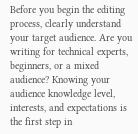Before you begin the editing process, clearly understand your target audience. Are you writing for technical experts, beginners, or a mixed audience? Knowing your audience knowledge level, interests, and expectations is the first step in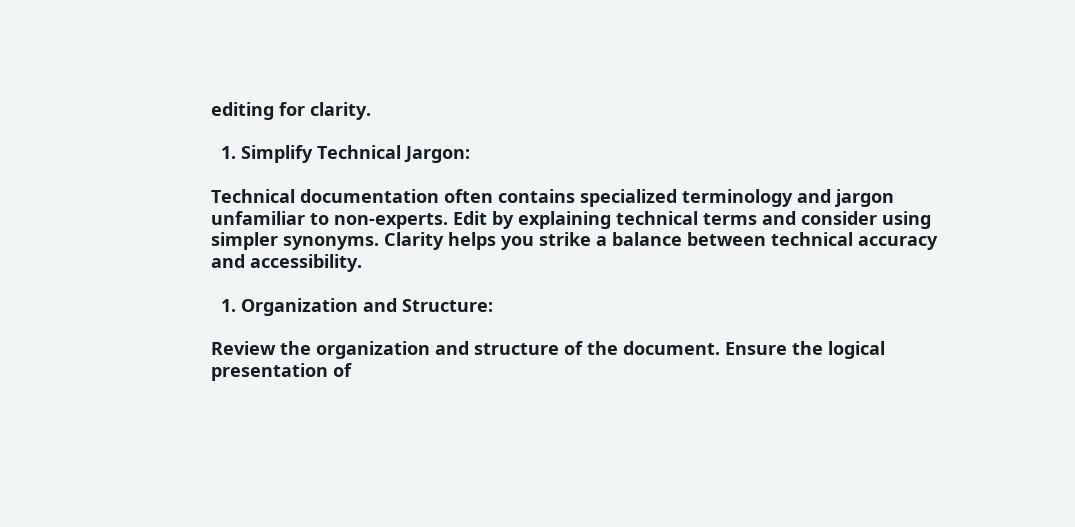editing for clarity.

  1. Simplify Technical Jargon:

Technical documentation often contains specialized terminology and jargon unfamiliar to non-experts. Edit by explaining technical terms and consider using simpler synonyms. Clarity helps you strike a balance between technical accuracy and accessibility.

  1. Organization and Structure:

Review the organization and structure of the document. Ensure the logical presentation of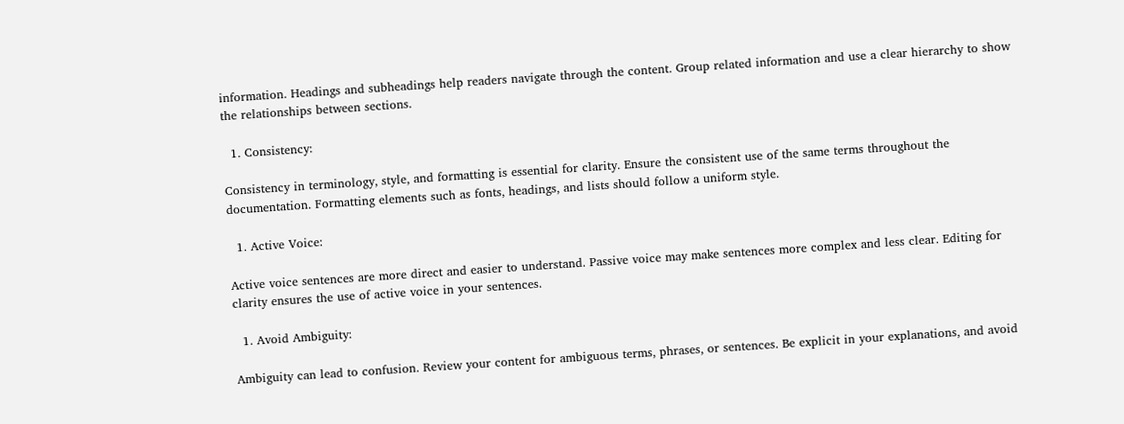information. Headings and subheadings help readers navigate through the content. Group related information and use a clear hierarchy to show the relationships between sections.

  1. Consistency:

Consistency in terminology, style, and formatting is essential for clarity. Ensure the consistent use of the same terms throughout the documentation. Formatting elements such as fonts, headings, and lists should follow a uniform style.

  1. Active Voice:

Active voice sentences are more direct and easier to understand. Passive voice may make sentences more complex and less clear. Editing for clarity ensures the use of active voice in your sentences.

  1. Avoid Ambiguity:

Ambiguity can lead to confusion. Review your content for ambiguous terms, phrases, or sentences. Be explicit in your explanations, and avoid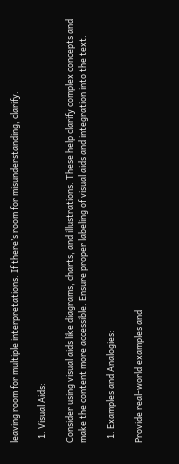leaving room for multiple interpretations. If there’s room for misunderstanding, clarify.

  1. Visual Aids:

Consider using visual aids like diagrams, charts, and illustrations. These help clarify complex concepts and make the content more accessible. Ensure proper labeling of visual aids and integration into the text.

  1. Examples and Analogies:

Provide real-world examples and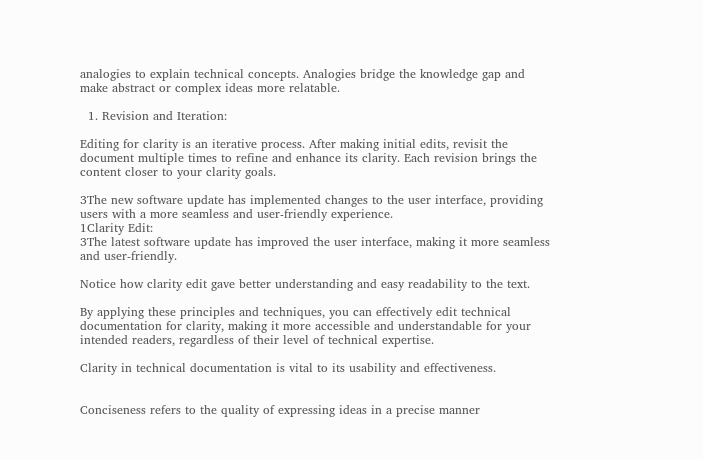analogies to explain technical concepts. Analogies bridge the knowledge gap and make abstract or complex ideas more relatable.

  1. Revision and Iteration:

Editing for clarity is an iterative process. After making initial edits, revisit the document multiple times to refine and enhance its clarity. Each revision brings the content closer to your clarity goals.

3The new software update has implemented changes to the user interface, providing users with a more seamless and user-friendly experience.
1Clarity Edit:
3The latest software update has improved the user interface, making it more seamless and user-friendly.

Notice how clarity edit gave better understanding and easy readability to the text.

By applying these principles and techniques, you can effectively edit technical documentation for clarity, making it more accessible and understandable for your intended readers, regardless of their level of technical expertise.

Clarity in technical documentation is vital to its usability and effectiveness.


Conciseness refers to the quality of expressing ideas in a precise manner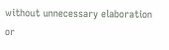without unnecessary elaboration or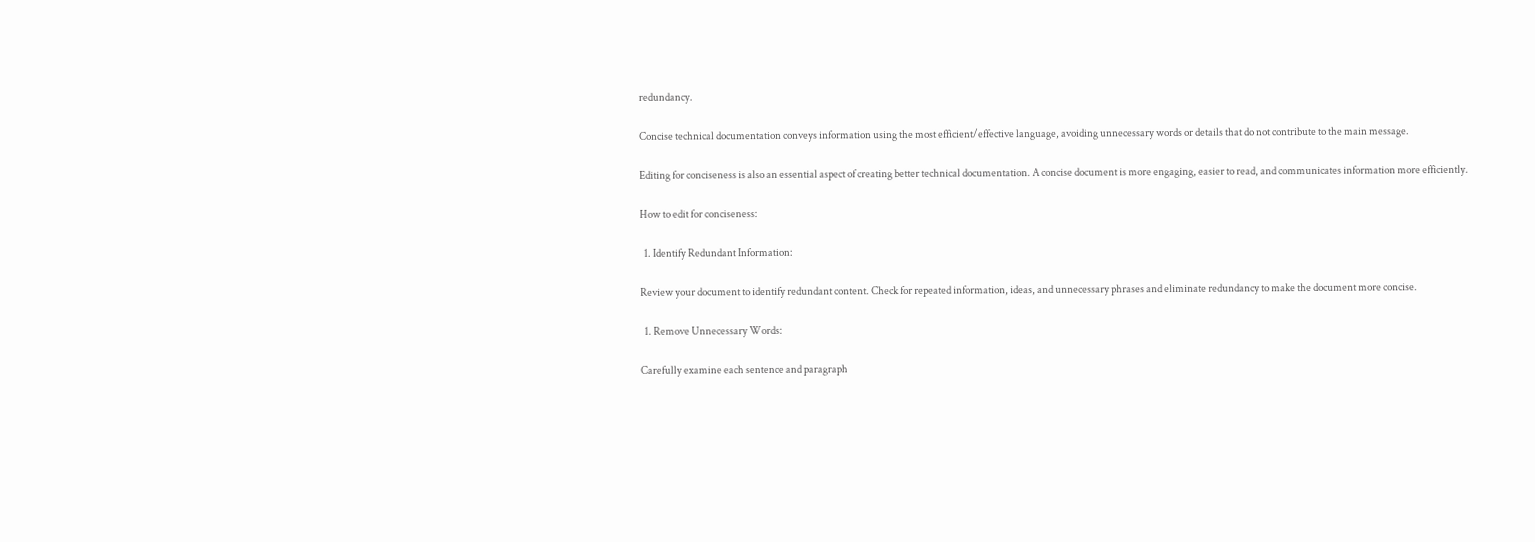redundancy.

Concise technical documentation conveys information using the most efficient/effective language, avoiding unnecessary words or details that do not contribute to the main message.

Editing for conciseness is also an essential aspect of creating better technical documentation. A concise document is more engaging, easier to read, and communicates information more efficiently.

How to edit for conciseness:

  1. Identify Redundant Information:

Review your document to identify redundant content. Check for repeated information, ideas, and unnecessary phrases and eliminate redundancy to make the document more concise.

  1. Remove Unnecessary Words:

Carefully examine each sentence and paragraph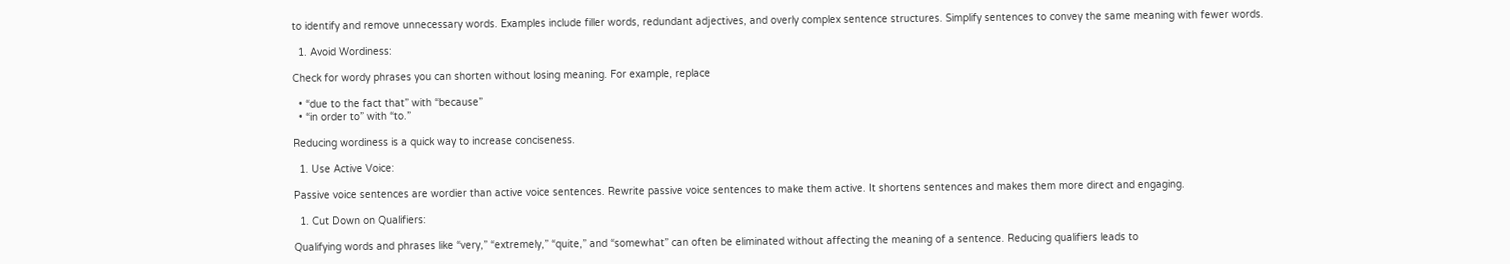to identify and remove unnecessary words. Examples include filler words, redundant adjectives, and overly complex sentence structures. Simplify sentences to convey the same meaning with fewer words.

  1. Avoid Wordiness:

Check for wordy phrases you can shorten without losing meaning. For example, replace

  • “due to the fact that” with “because”
  • “in order to” with “to.”

Reducing wordiness is a quick way to increase conciseness.

  1. Use Active Voice:

Passive voice sentences are wordier than active voice sentences. Rewrite passive voice sentences to make them active. It shortens sentences and makes them more direct and engaging.

  1. Cut Down on Qualifiers:

Qualifying words and phrases like “very,” “extremely,” “quite,” and “somewhat” can often be eliminated without affecting the meaning of a sentence. Reducing qualifiers leads to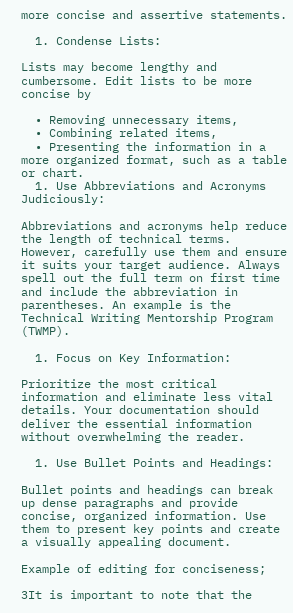more concise and assertive statements.

  1. Condense Lists:

Lists may become lengthy and cumbersome. Edit lists to be more concise by

  • Removing unnecessary items,
  • Combining related items,
  • Presenting the information in a more organized format, such as a table or chart.
  1. Use Abbreviations and Acronyms Judiciously:

Abbreviations and acronyms help reduce the length of technical terms. However, carefully use them and ensure it suits your target audience. Always spell out the full term on first time and include the abbreviation in parentheses. An example is the Technical Writing Mentorship Program (TWMP).

  1. Focus on Key Information:

Prioritize the most critical information and eliminate less vital details. Your documentation should deliver the essential information without overwhelming the reader.

  1. Use Bullet Points and Headings:

Bullet points and headings can break up dense paragraphs and provide concise, organized information. Use them to present key points and create a visually appealing document.

Example of editing for conciseness;

3It is important to note that the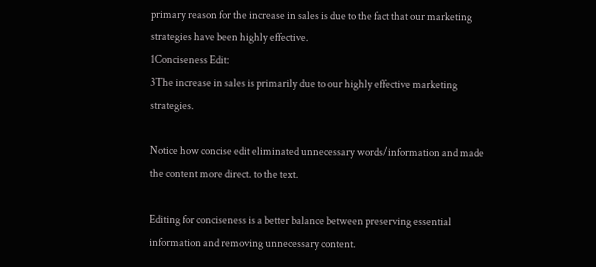primary reason for the increase in sales is due to the fact that our marketing strategies have been highly effective.
1Conciseness Edit:
3The increase in sales is primarily due to our highly effective marketing strategies.

Notice how concise edit eliminated unnecessary words/information and made the content more direct. to the text.

Editing for conciseness is a better balance between preserving essential information and removing unnecessary content.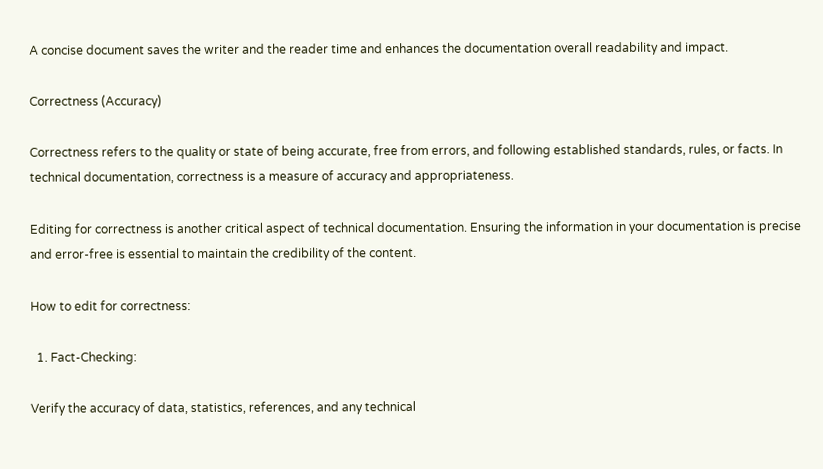A concise document saves the writer and the reader time and enhances the documentation overall readability and impact.

Correctness (Accuracy)

Correctness refers to the quality or state of being accurate, free from errors, and following established standards, rules, or facts. In technical documentation, correctness is a measure of accuracy and appropriateness.

Editing for correctness is another critical aspect of technical documentation. Ensuring the information in your documentation is precise and error-free is essential to maintain the credibility of the content.

How to edit for correctness:

  1. Fact-Checking:

Verify the accuracy of data, statistics, references, and any technical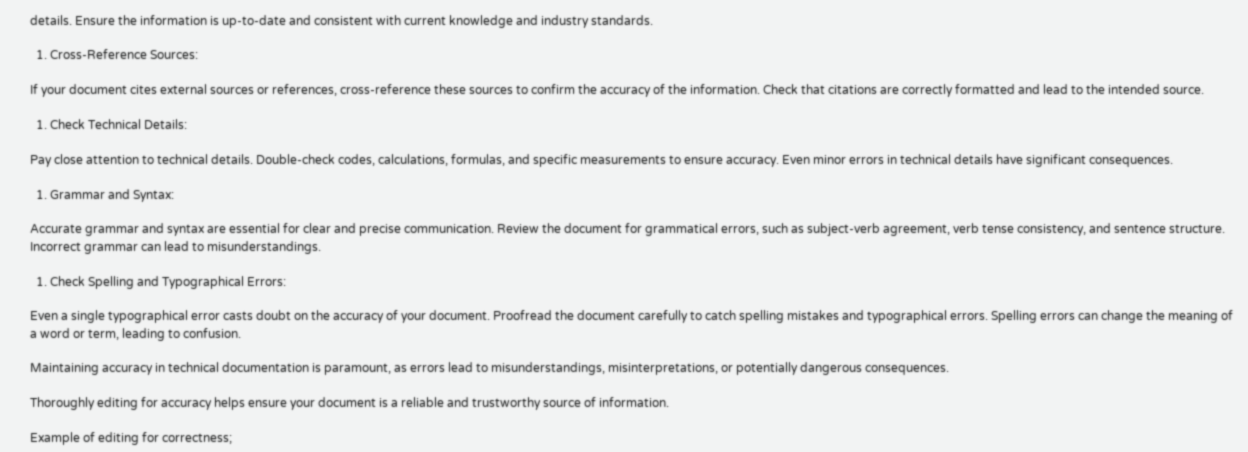details. Ensure the information is up-to-date and consistent with current knowledge and industry standards.

  1. Cross-Reference Sources:

If your document cites external sources or references, cross-reference these sources to confirm the accuracy of the information. Check that citations are correctly formatted and lead to the intended source.

  1. Check Technical Details:

Pay close attention to technical details. Double-check codes, calculations, formulas, and specific measurements to ensure accuracy. Even minor errors in technical details have significant consequences.

  1. Grammar and Syntax:

Accurate grammar and syntax are essential for clear and precise communication. Review the document for grammatical errors, such as subject-verb agreement, verb tense consistency, and sentence structure. Incorrect grammar can lead to misunderstandings.

  1. Check Spelling and Typographical Errors:

Even a single typographical error casts doubt on the accuracy of your document. Proofread the document carefully to catch spelling mistakes and typographical errors. Spelling errors can change the meaning of a word or term, leading to confusion.

Maintaining accuracy in technical documentation is paramount, as errors lead to misunderstandings, misinterpretations, or potentially dangerous consequences.

Thoroughly editing for accuracy helps ensure your document is a reliable and trustworthy source of information.

Example of editing for correctness;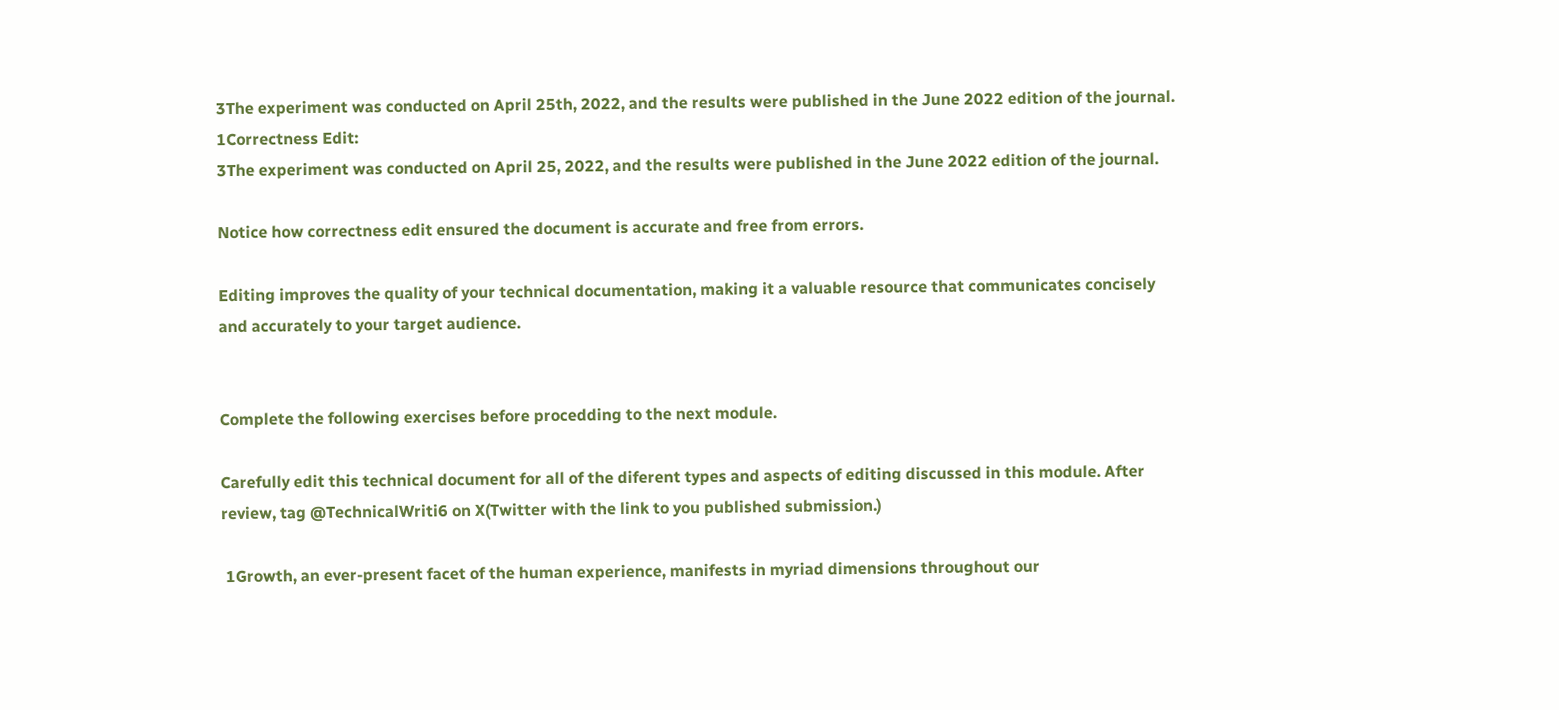3The experiment was conducted on April 25th, 2022, and the results were published in the June 2022 edition of the journal.
1Correctness Edit:
3The experiment was conducted on April 25, 2022, and the results were published in the June 2022 edition of the journal.

Notice how correctness edit ensured the document is accurate and free from errors.

Editing improves the quality of your technical documentation, making it a valuable resource that communicates concisely and accurately to your target audience.


Complete the following exercises before procedding to the next module.

Carefully edit this technical document for all of the diferent types and aspects of editing discussed in this module. After review, tag @TechnicalWriti6 on X(Twitter with the link to you published submission.)

 1Growth, an ever-present facet of the human experience, manifests in myriad dimensions throughout our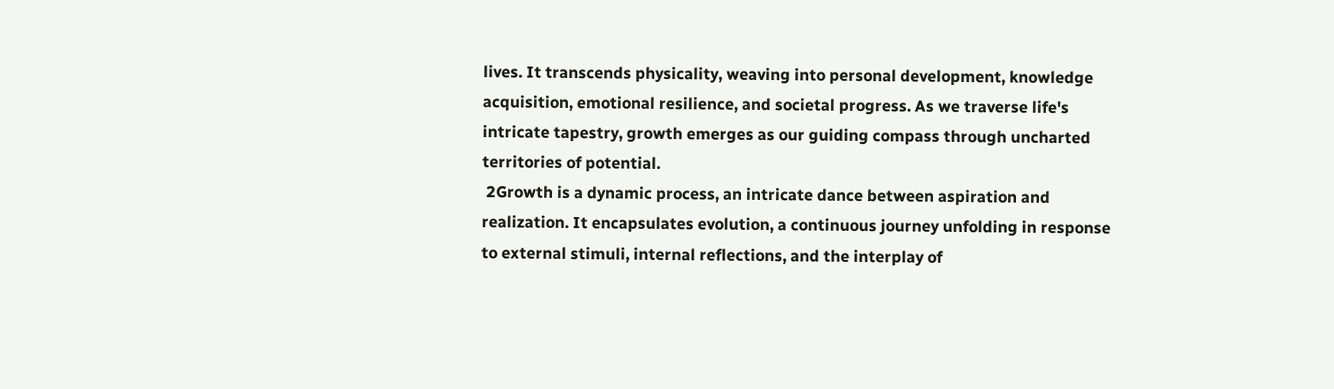lives. It transcends physicality, weaving into personal development, knowledge acquisition, emotional resilience, and societal progress. As we traverse life's intricate tapestry, growth emerges as our guiding compass through uncharted territories of potential.
 2Growth is a dynamic process, an intricate dance between aspiration and realization. It encapsulates evolution, a continuous journey unfolding in response to external stimuli, internal reflections, and the interplay of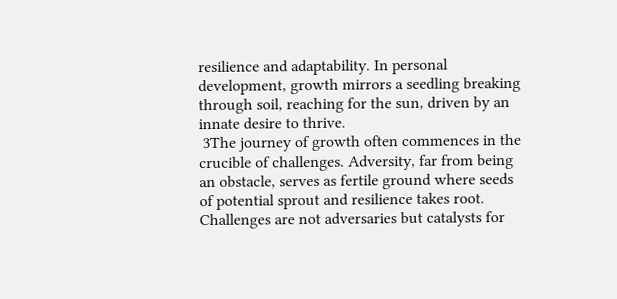resilience and adaptability. In personal development, growth mirrors a seedling breaking through soil, reaching for the sun, driven by an innate desire to thrive.
 3The journey of growth often commences in the crucible of challenges. Adversity, far from being an obstacle, serves as fertile ground where seeds of potential sprout and resilience takes root. Challenges are not adversaries but catalysts for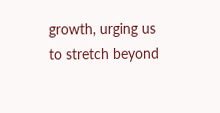growth, urging us to stretch beyond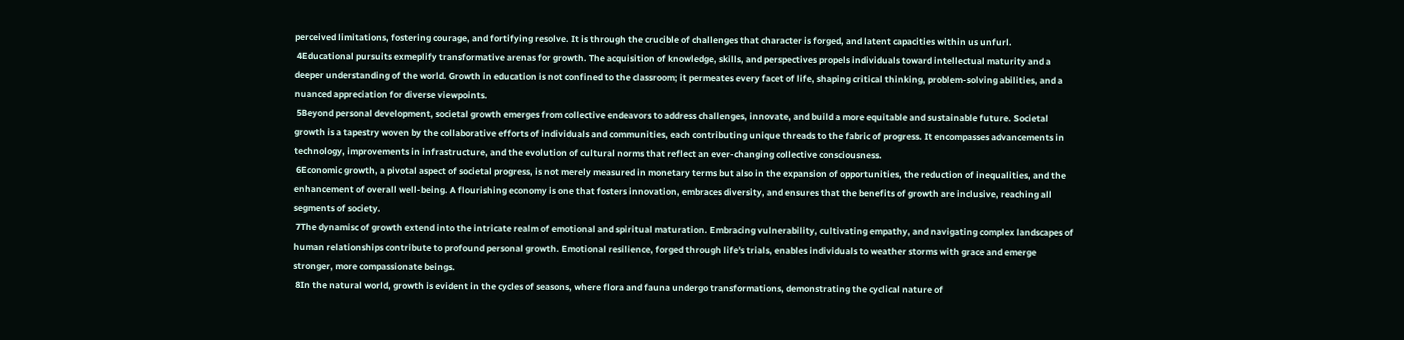perceived limitations, fostering courage, and fortifying resolve. It is through the crucible of challenges that character is forged, and latent capacities within us unfurl.
 4Educational pursuits exmeplify transformative arenas for growth. The acquisition of knowledge, skills, and perspectives propels individuals toward intellectual maturity and a deeper understanding of the world. Growth in education is not confined to the classroom; it permeates every facet of life, shaping critical thinking, problem-solving abilities, and a nuanced appreciation for diverse viewpoints.
 5Beyond personal development, societal growth emerges from collective endeavors to address challenges, innovate, and build a more equitable and sustainable future. Societal growth is a tapestry woven by the collaborative efforts of individuals and communities, each contributing unique threads to the fabric of progress. It encompasses advancements in technology, improvements in infrastructure, and the evolution of cultural norms that reflect an ever-changing collective consciousness.
 6Economic growth, a pivotal aspect of societal progress, is not merely measured in monetary terms but also in the expansion of opportunities, the reduction of inequalities, and the enhancement of overall well-being. A flourishing economy is one that fosters innovation, embraces diversity, and ensures that the benefits of growth are inclusive, reaching all segments of society.
 7The dynamisc of growth extend into the intricate realm of emotional and spiritual maturation. Embracing vulnerability, cultivating empathy, and navigating complex landscapes of human relationships contribute to profound personal growth. Emotional resilience, forged through life's trials, enables individuals to weather storms with grace and emerge stronger, more compassionate beings.
 8In the natural world, growth is evident in the cycles of seasons, where flora and fauna undergo transformations, demonstrating the cyclical nature of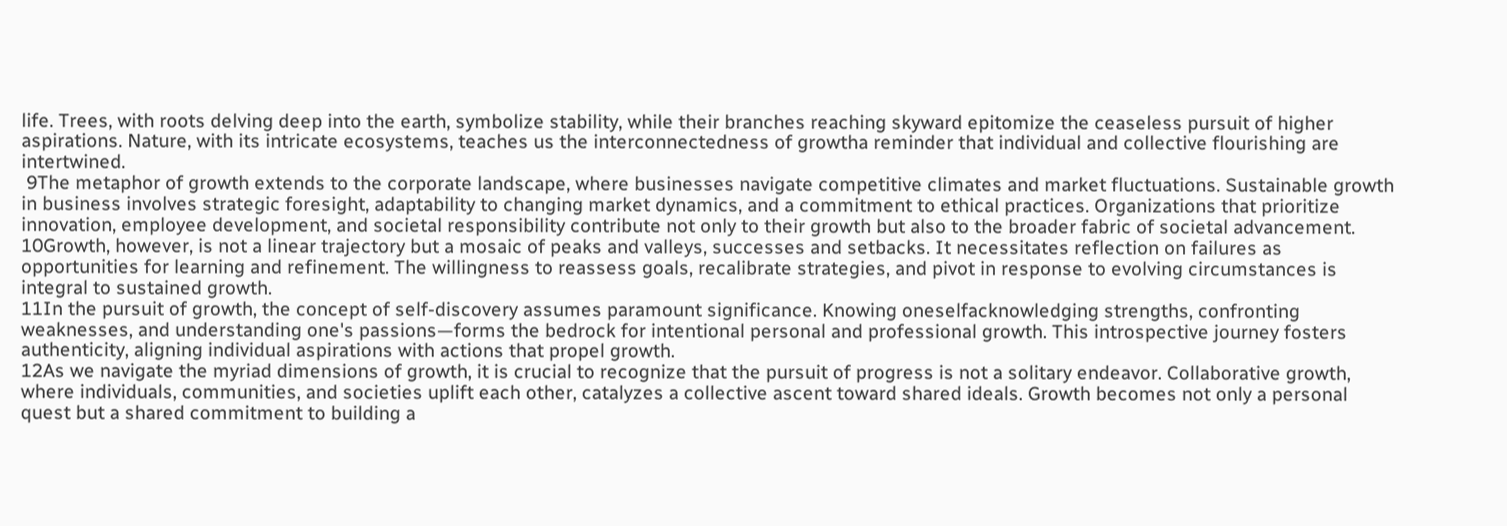life. Trees, with roots delving deep into the earth, symbolize stability, while their branches reaching skyward epitomize the ceaseless pursuit of higher aspirations. Nature, with its intricate ecosystems, teaches us the interconnectedness of growtha reminder that individual and collective flourishing are intertwined.
 9The metaphor of growth extends to the corporate landscape, where businesses navigate competitive climates and market fluctuations. Sustainable growth in business involves strategic foresight, adaptability to changing market dynamics, and a commitment to ethical practices. Organizations that prioritize innovation, employee development, and societal responsibility contribute not only to their growth but also to the broader fabric of societal advancement.
10Growth, however, is not a linear trajectory but a mosaic of peaks and valleys, successes and setbacks. It necessitates reflection on failures as opportunities for learning and refinement. The willingness to reassess goals, recalibrate strategies, and pivot in response to evolving circumstances is integral to sustained growth.
11In the pursuit of growth, the concept of self-discovery assumes paramount significance. Knowing oneselfacknowledging strengths, confronting weaknesses, and understanding one's passions—forms the bedrock for intentional personal and professional growth. This introspective journey fosters authenticity, aligning individual aspirations with actions that propel growth.
12As we navigate the myriad dimensions of growth, it is crucial to recognize that the pursuit of progress is not a solitary endeavor. Collaborative growth, where individuals, communities, and societies uplift each other, catalyzes a collective ascent toward shared ideals. Growth becomes not only a personal quest but a shared commitment to building a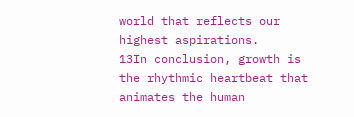world that reflects our highest aspirations.
13In conclusion, growth is the rhythmic heartbeat that animates the human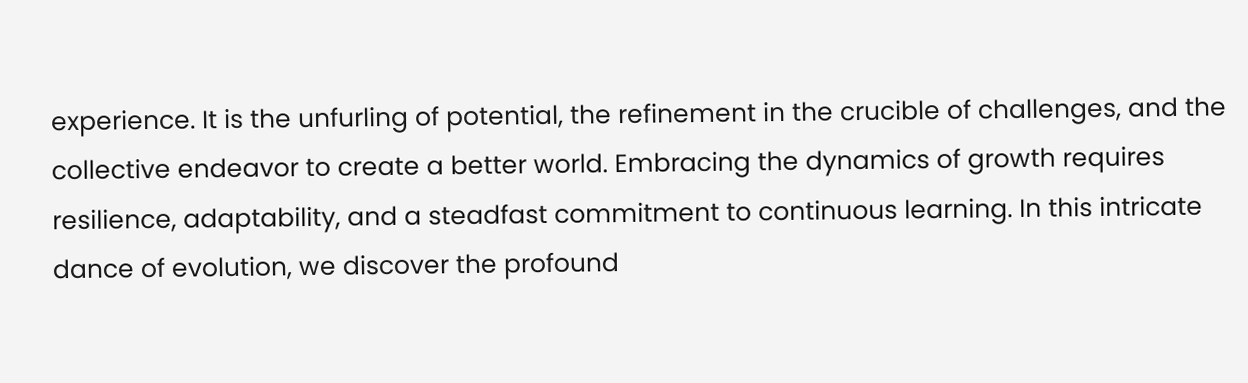experience. It is the unfurling of potential, the refinement in the crucible of challenges, and the collective endeavor to create a better world. Embracing the dynamics of growth requires resilience, adaptability, and a steadfast commitment to continuous learning. In this intricate dance of evolution, we discover the profound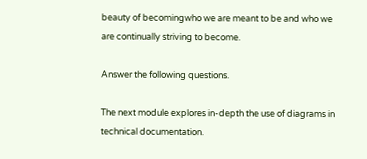beauty of becomingwho we are meant to be and who we are continually striving to become.

Answer the following questions.

The next module explores in-depth the use of diagrams in technical documentation.